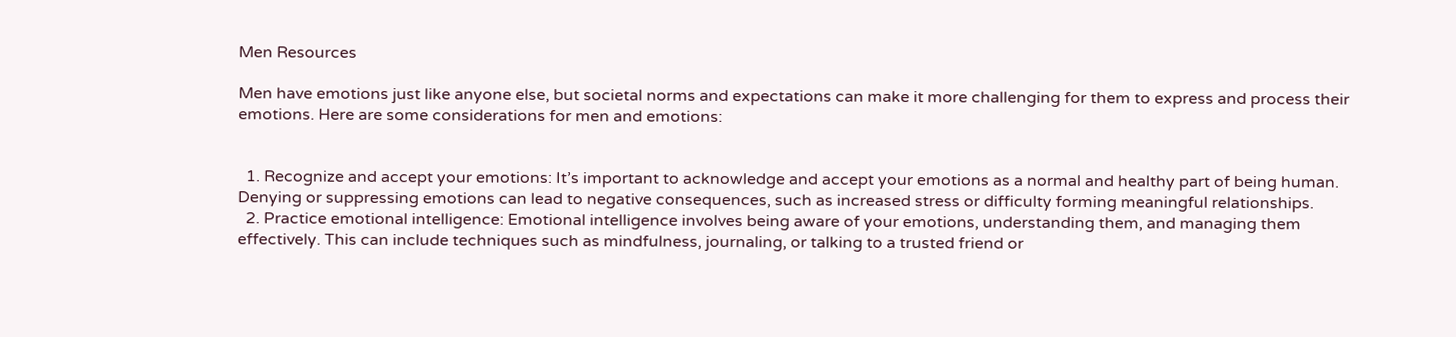Men Resources

Men have emotions just like anyone else, but societal norms and expectations can make it more challenging for them to express and process their emotions. Here are some considerations for men and emotions:


  1. Recognize and accept your emotions: It’s important to acknowledge and accept your emotions as a normal and healthy part of being human. Denying or suppressing emotions can lead to negative consequences, such as increased stress or difficulty forming meaningful relationships.
  2. Practice emotional intelligence: Emotional intelligence involves being aware of your emotions, understanding them, and managing them effectively. This can include techniques such as mindfulness, journaling, or talking to a trusted friend or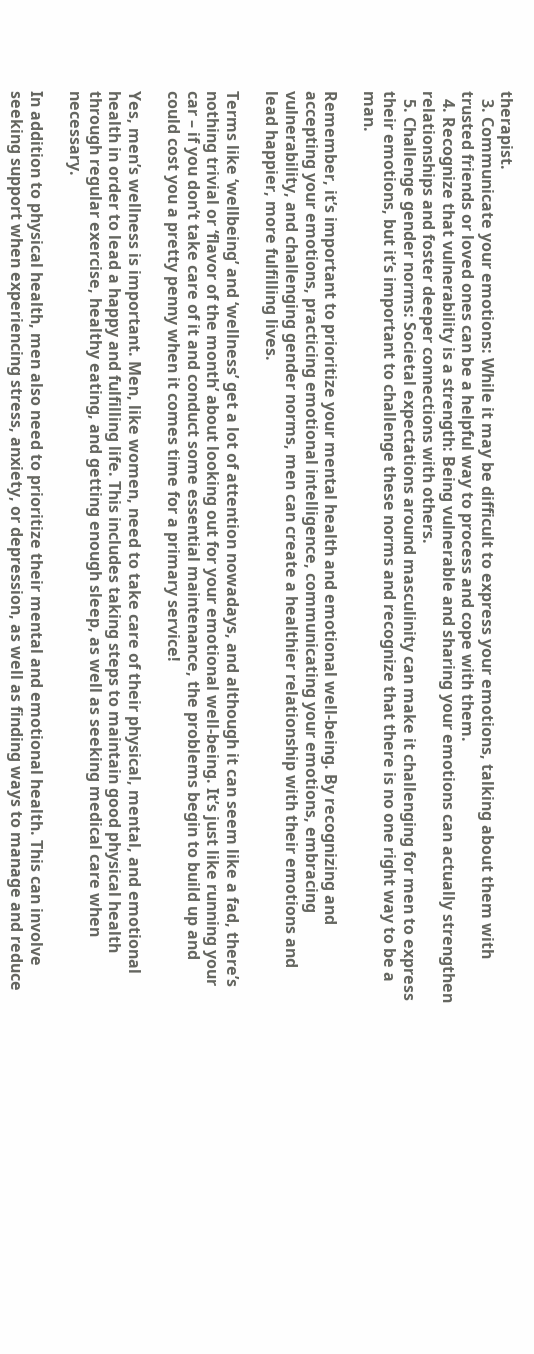therapist.
  3. Communicate your emotions: While it may be difficult to express your emotions, talking about them with trusted friends or loved ones can be a helpful way to process and cope with them.
  4. Recognize that vulnerability is a strength: Being vulnerable and sharing your emotions can actually strengthen relationships and foster deeper connections with others.
  5. Challenge gender norms: Societal expectations around masculinity can make it challenging for men to express their emotions, but it’s important to challenge these norms and recognize that there is no one right way to be a man.

Remember, it’s important to prioritize your mental health and emotional well-being. By recognizing and accepting your emotions, practicing emotional intelligence, communicating your emotions, embracing vulnerability, and challenging gender norms, men can create a healthier relationship with their emotions and lead happier, more fulfilling lives.

Terms like ‘wellbeing’ and ‘wellness’ get a lot of attention nowadays, and although it can seem like a fad, there’s nothing trivial or ‘flavor of the month’ about looking out for your emotional well-being. It’s just like running your car – if you don’t take care of it and conduct some essential maintenance, the problems begin to build up and could cost you a pretty penny when it comes time for a primary service!

Yes, men’s wellness is important. Men, like women, need to take care of their physical, mental, and emotional health in order to lead a happy and fulfilling life. This includes taking steps to maintain good physical health through regular exercise, healthy eating, and getting enough sleep, as well as seeking medical care when necessary.

In addition to physical health, men also need to prioritize their mental and emotional health. This can involve seeking support when experiencing stress, anxiety, or depression, as well as finding ways to manage and reduce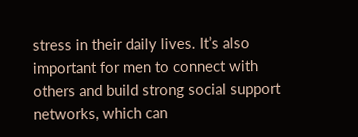stress in their daily lives. It’s also important for men to connect with others and build strong social support networks, which can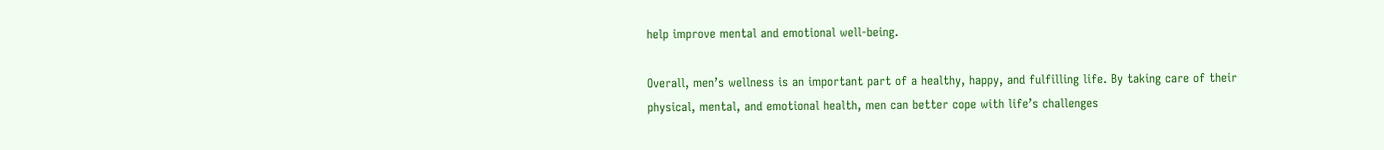help improve mental and emotional well-being.

Overall, men’s wellness is an important part of a healthy, happy, and fulfilling life. By taking care of their physical, mental, and emotional health, men can better cope with life’s challenges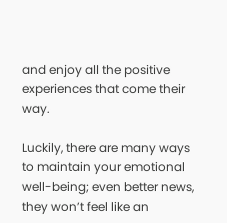and enjoy all the positive experiences that come their way.

Luckily, there are many ways to maintain your emotional well-being; even better news, they won’t feel like an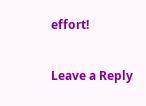effort!

Leave a Reply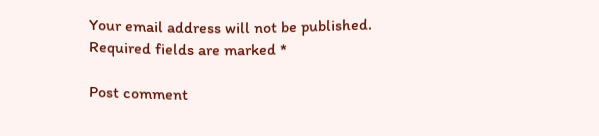Your email address will not be published. Required fields are marked *

Post comment